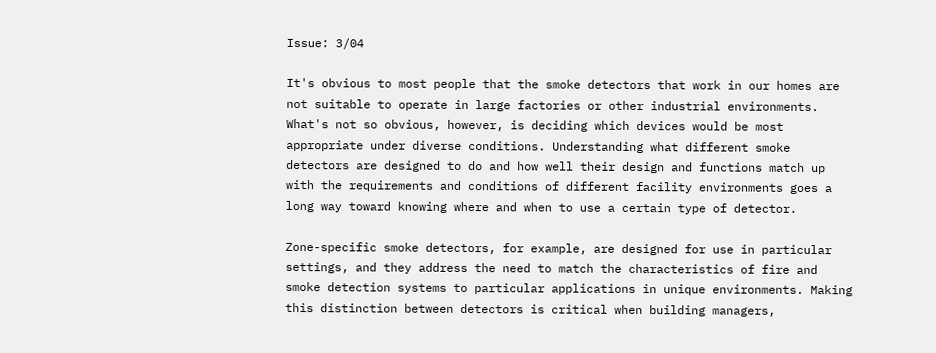Issue: 3/04

It's obvious to most people that the smoke detectors that work in our homes are not suitable to operate in large factories or other industrial environments. What's not so obvious, however, is deciding which devices would be most appropriate under diverse conditions. Understanding what different smoke detectors are designed to do and how well their design and functions match up with the requirements and conditions of different facility environments goes a long way toward knowing where and when to use a certain type of detector.

Zone-specific smoke detectors, for example, are designed for use in particular settings, and they address the need to match the characteristics of fire and smoke detection systems to particular applications in unique environments. Making this distinction between detectors is critical when building managers,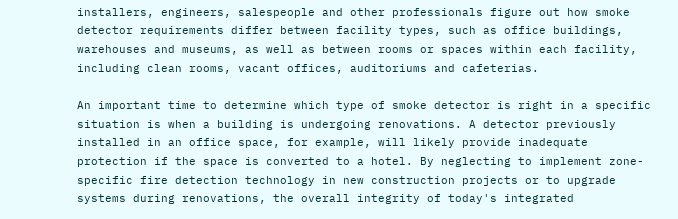installers, engineers, salespeople and other professionals figure out how smoke detector requirements differ between facility types, such as office buildings, warehouses and museums, as well as between rooms or spaces within each facility, including clean rooms, vacant offices, auditoriums and cafeterias.

An important time to determine which type of smoke detector is right in a specific situation is when a building is undergoing renovations. A detector previously installed in an office space, for example, will likely provide inadequate protection if the space is converted to a hotel. By neglecting to implement zone-specific fire detection technology in new construction projects or to upgrade systems during renovations, the overall integrity of today's integrated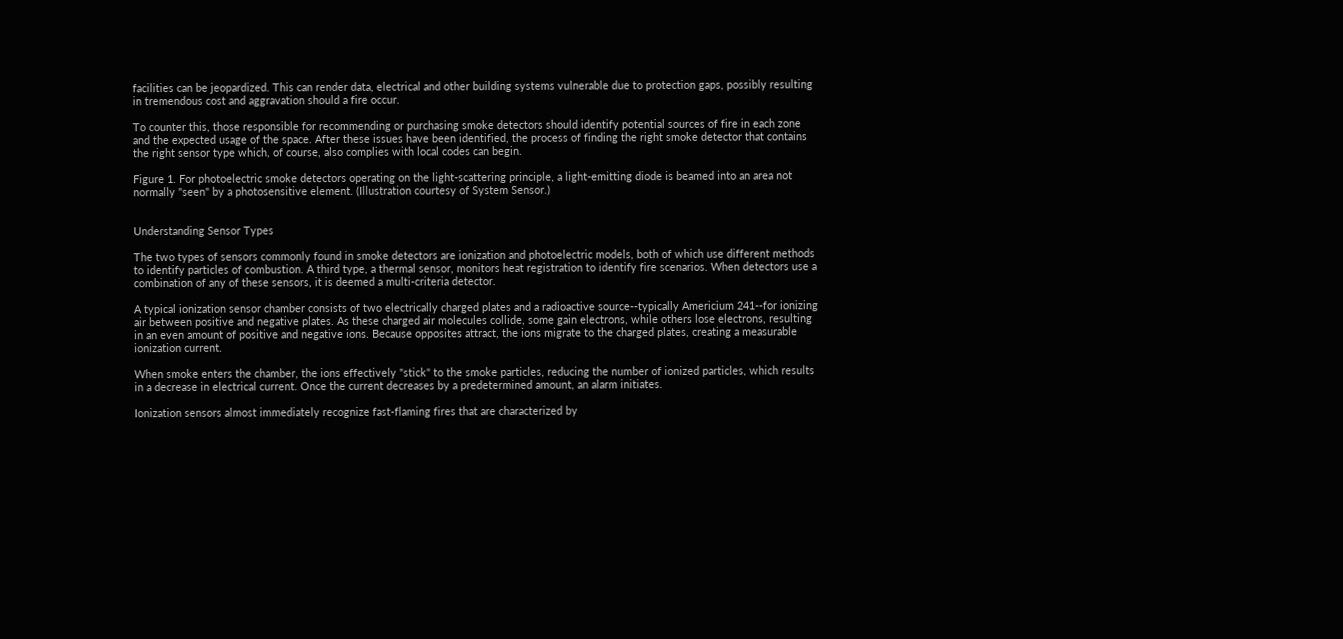facilities can be jeopardized. This can render data, electrical and other building systems vulnerable due to protection gaps, possibly resulting in tremendous cost and aggravation should a fire occur.

To counter this, those responsible for recommending or purchasing smoke detectors should identify potential sources of fire in each zone and the expected usage of the space. After these issues have been identified, the process of finding the right smoke detector that contains the right sensor type which, of course, also complies with local codes can begin.

Figure 1. For photoelectric smoke detectors operating on the light-scattering principle, a light-emitting diode is beamed into an area not normally "seen" by a photosensitive element. (Illustration courtesy of System Sensor.)


Understanding Sensor Types

The two types of sensors commonly found in smoke detectors are ionization and photoelectric models, both of which use different methods to identify particles of combustion. A third type, a thermal sensor, monitors heat registration to identify fire scenarios. When detectors use a combination of any of these sensors, it is deemed a multi-criteria detector.

A typical ionization sensor chamber consists of two electrically charged plates and a radioactive source--typically Americium 241--for ionizing air between positive and negative plates. As these charged air molecules collide, some gain electrons, while others lose electrons, resulting in an even amount of positive and negative ions. Because opposites attract, the ions migrate to the charged plates, creating a measurable ionization current.

When smoke enters the chamber, the ions effectively "stick" to the smoke particles, reducing the number of ionized particles, which results in a decrease in electrical current. Once the current decreases by a predetermined amount, an alarm initiates.

Ionization sensors almost immediately recognize fast-flaming fires that are characterized by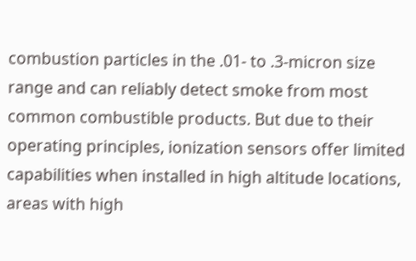combustion particles in the .01- to .3-micron size range and can reliably detect smoke from most common combustible products. But due to their operating principles, ionization sensors offer limited capabilities when installed in high altitude locations, areas with high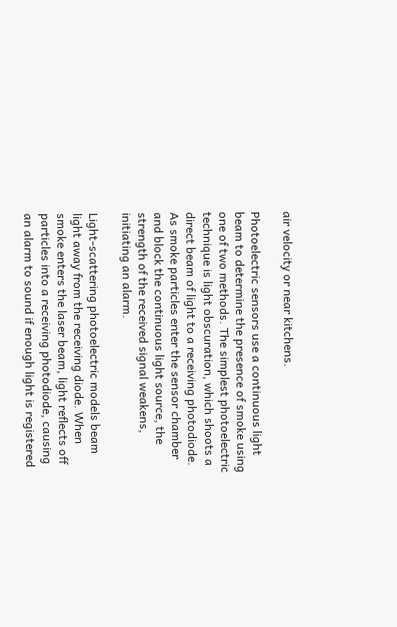air velocity or near kitchens.

Photoelectric sensors use a continuous light beam to determine the presence of smoke using one of two methods. The simplest photoelectric technique is light obscuration, which shoots a direct beam of light to a receiving photodiode. As smoke particles enter the sensor chamber and block the continuous light source, the strength of the received signal weakens, initiating an alarm.

Light-scattering photoelectric models beam light away from the receiving diode. When smoke enters the laser beam, light reflects off particles into a receiving photodiode, causing an alarm to sound if enough light is registered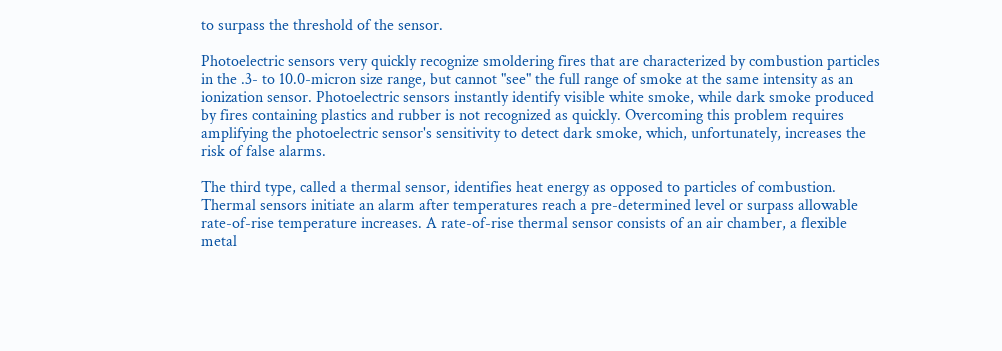to surpass the threshold of the sensor.

Photoelectric sensors very quickly recognize smoldering fires that are characterized by combustion particles in the .3- to 10.0-micron size range, but cannot "see" the full range of smoke at the same intensity as an ionization sensor. Photoelectric sensors instantly identify visible white smoke, while dark smoke produced by fires containing plastics and rubber is not recognized as quickly. Overcoming this problem requires amplifying the photoelectric sensor's sensitivity to detect dark smoke, which, unfortunately, increases the risk of false alarms.

The third type, called a thermal sensor, identifies heat energy as opposed to particles of combustion. Thermal sensors initiate an alarm after temperatures reach a pre-determined level or surpass allowable rate-of-rise temperature increases. A rate-of-rise thermal sensor consists of an air chamber, a flexible metal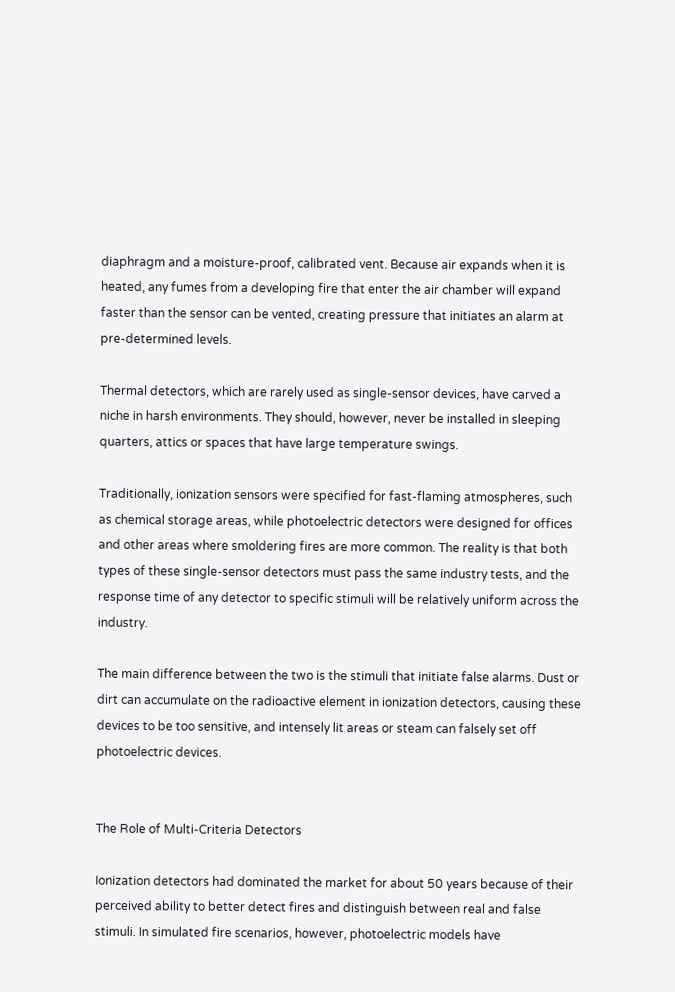diaphragm and a moisture-proof, calibrated vent. Because air expands when it is heated, any fumes from a developing fire that enter the air chamber will expand faster than the sensor can be vented, creating pressure that initiates an alarm at pre-determined levels.

Thermal detectors, which are rarely used as single-sensor devices, have carved a niche in harsh environments. They should, however, never be installed in sleeping quarters, attics or spaces that have large temperature swings.

Traditionally, ionization sensors were specified for fast-flaming atmospheres, such as chemical storage areas, while photoelectric detectors were designed for offices and other areas where smoldering fires are more common. The reality is that both types of these single-sensor detectors must pass the same industry tests, and the response time of any detector to specific stimuli will be relatively uniform across the industry.

The main difference between the two is the stimuli that initiate false alarms. Dust or dirt can accumulate on the radioactive element in ionization detectors, causing these devices to be too sensitive, and intensely lit areas or steam can falsely set off photoelectric devices.


The Role of Multi-Criteria Detectors

Ionization detectors had dominated the market for about 50 years because of their perceived ability to better detect fires and distinguish between real and false stimuli. In simulated fire scenarios, however, photoelectric models have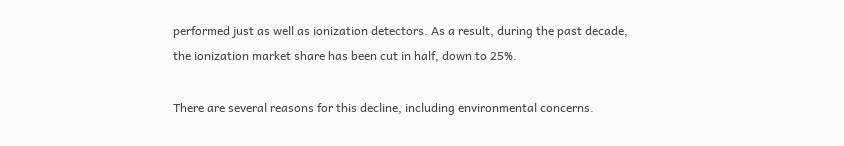performed just as well as ionization detectors. As a result, during the past decade, the ionization market share has been cut in half, down to 25%.

There are several reasons for this decline, including environmental concerns.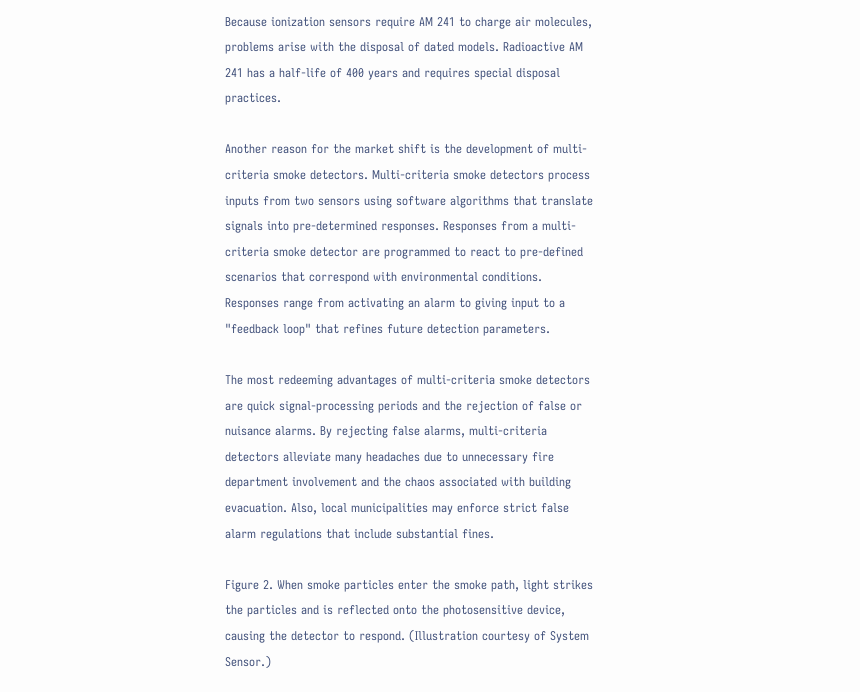Because ionization sensors require AM 241 to charge air molecules, problems arise with the disposal of dated models. Radioactive AM 241 has a half-life of 400 years and requires special disposal practices.

Another reason for the market shift is the development of multi-criteria smoke detectors. Multi-criteria smoke detectors process inputs from two sensors using software algorithms that translate signals into pre-determined responses. Responses from a multi-criteria smoke detector are programmed to react to pre-defined scenarios that correspond with environmental conditions. Responses range from activating an alarm to giving input to a "feedback loop" that refines future detection parameters.

The most redeeming advantages of multi-criteria smoke detectors are quick signal-processing periods and the rejection of false or nuisance alarms. By rejecting false alarms, multi-criteria detectors alleviate many headaches due to unnecessary fire department involvement and the chaos associated with building evacuation. Also, local municipalities may enforce strict false alarm regulations that include substantial fines.

Figure 2. When smoke particles enter the smoke path, light strikes the particles and is reflected onto the photosensitive device, causing the detector to respond. (Illustration courtesy of System Sensor.)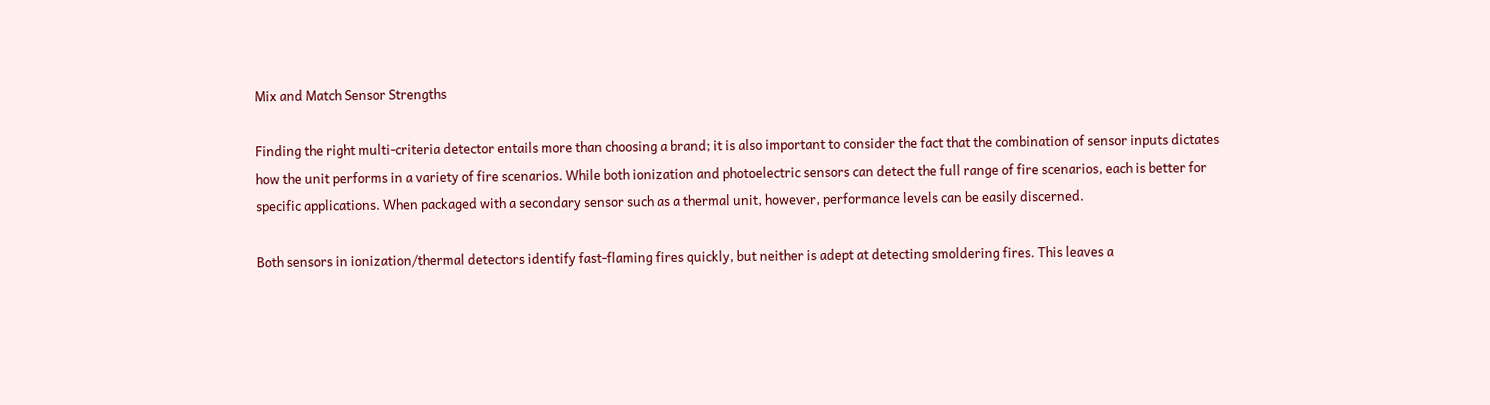Mix and Match Sensor Strengths

Finding the right multi-criteria detector entails more than choosing a brand; it is also important to consider the fact that the combination of sensor inputs dictates how the unit performs in a variety of fire scenarios. While both ionization and photoelectric sensors can detect the full range of fire scenarios, each is better for specific applications. When packaged with a secondary sensor such as a thermal unit, however, performance levels can be easily discerned.

Both sensors in ionization/thermal detectors identify fast-flaming fires quickly, but neither is adept at detecting smoldering fires. This leaves a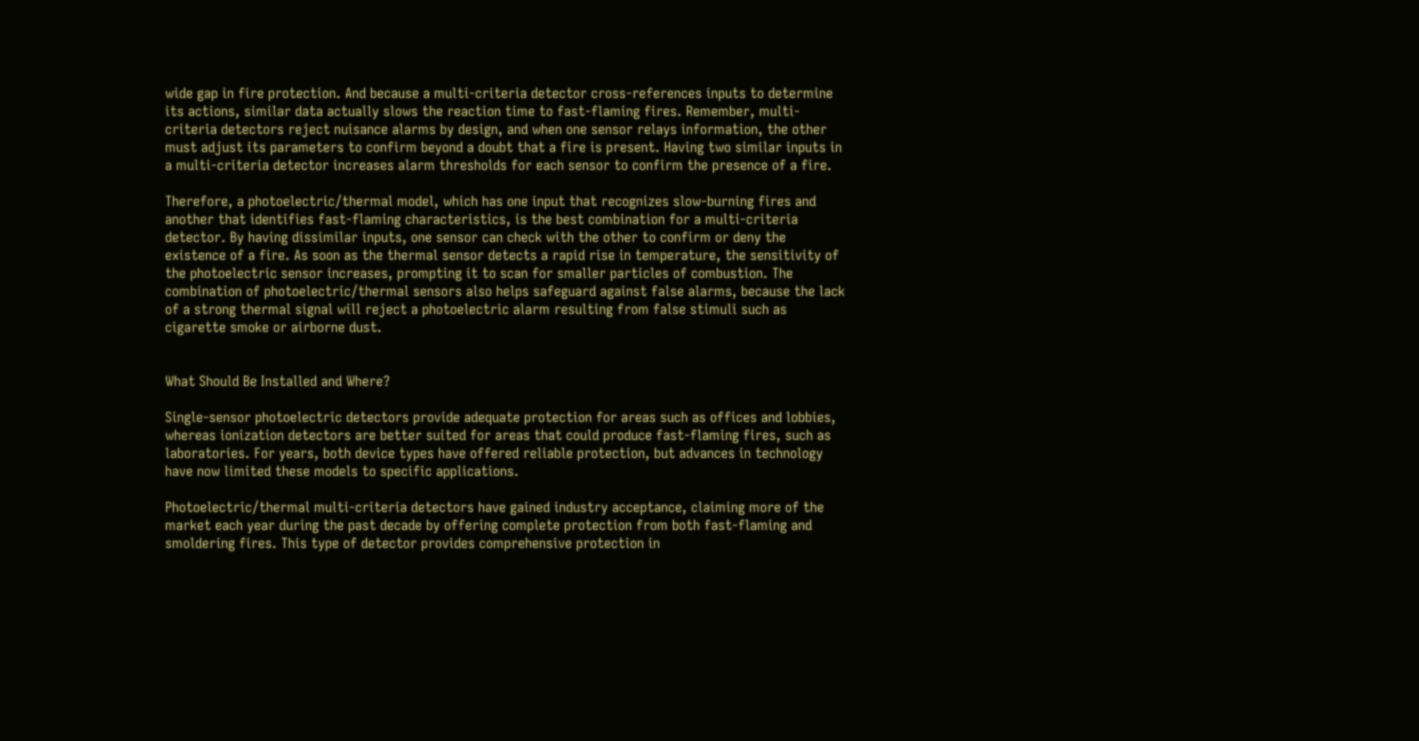wide gap in fire protection. And because a multi-criteria detector cross-references inputs to determine its actions, similar data actually slows the reaction time to fast-flaming fires. Remember, multi-criteria detectors reject nuisance alarms by design, and when one sensor relays information, the other must adjust its parameters to confirm beyond a doubt that a fire is present. Having two similar inputs in a multi-criteria detector increases alarm thresholds for each sensor to confirm the presence of a fire.

Therefore, a photoelectric/thermal model, which has one input that recognizes slow-burning fires and another that identifies fast-flaming characteristics, is the best combination for a multi-criteria detector. By having dissimilar inputs, one sensor can check with the other to confirm or deny the existence of a fire. As soon as the thermal sensor detects a rapid rise in temperature, the sensitivity of the photoelectric sensor increases, prompting it to scan for smaller particles of combustion. The combination of photoelectric/thermal sensors also helps safeguard against false alarms, because the lack of a strong thermal signal will reject a photoelectric alarm resulting from false stimuli such as cigarette smoke or airborne dust.


What Should Be Installed and Where?

Single-sensor photoelectric detectors provide adequate protection for areas such as offices and lobbies, whereas ionization detectors are better suited for areas that could produce fast-flaming fires, such as laboratories. For years, both device types have offered reliable protection, but advances in technology have now limited these models to specific applications.

Photoelectric/thermal multi-criteria detectors have gained industry acceptance, claiming more of the market each year during the past decade by offering complete protection from both fast-flaming and smoldering fires. This type of detector provides comprehensive protection in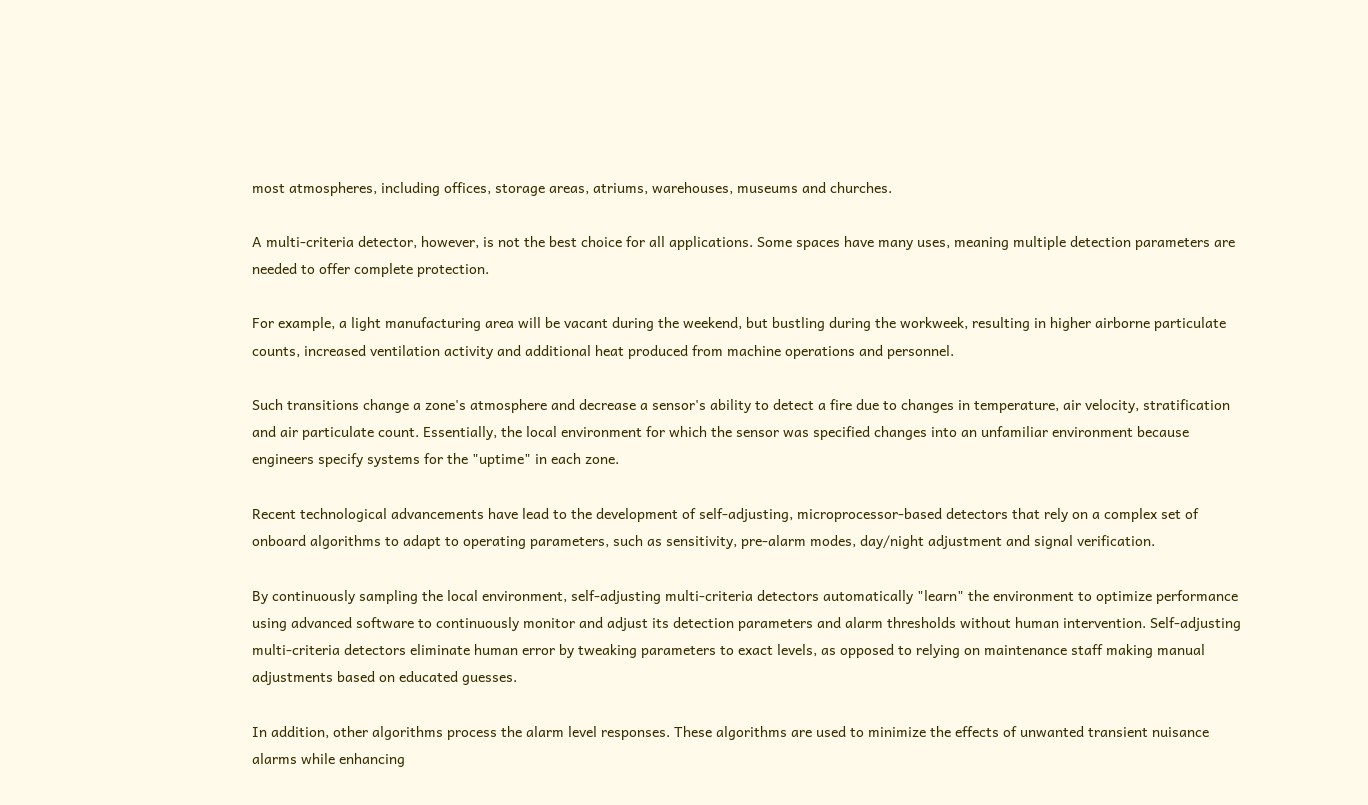most atmospheres, including offices, storage areas, atriums, warehouses, museums and churches.

A multi-criteria detector, however, is not the best choice for all applications. Some spaces have many uses, meaning multiple detection parameters are needed to offer complete protection.

For example, a light manufacturing area will be vacant during the weekend, but bustling during the workweek, resulting in higher airborne particulate counts, increased ventilation activity and additional heat produced from machine operations and personnel.

Such transitions change a zone's atmosphere and decrease a sensor's ability to detect a fire due to changes in temperature, air velocity, stratification and air particulate count. Essentially, the local environment for which the sensor was specified changes into an unfamiliar environment because engineers specify systems for the "uptime" in each zone.

Recent technological advancements have lead to the development of self-adjusting, microprocessor-based detectors that rely on a complex set of onboard algorithms to adapt to operating parameters, such as sensitivity, pre-alarm modes, day/night adjustment and signal verification.

By continuously sampling the local environment, self-adjusting multi-criteria detectors automatically "learn" the environment to optimize performance using advanced software to continuously monitor and adjust its detection parameters and alarm thresholds without human intervention. Self-adjusting multi-criteria detectors eliminate human error by tweaking parameters to exact levels, as opposed to relying on maintenance staff making manual adjustments based on educated guesses.

In addition, other algorithms process the alarm level responses. These algorithms are used to minimize the effects of unwanted transient nuisance alarms while enhancing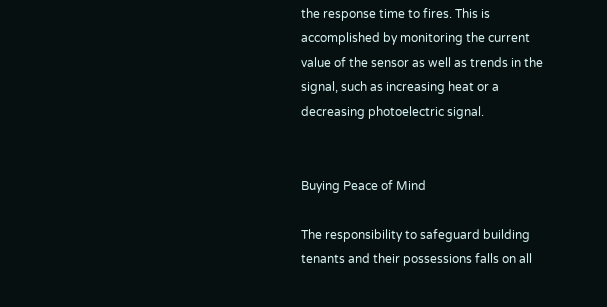the response time to fires. This is accomplished by monitoring the current value of the sensor as well as trends in the signal, such as increasing heat or a decreasing photoelectric signal.


Buying Peace of Mind

The responsibility to safeguard building tenants and their possessions falls on all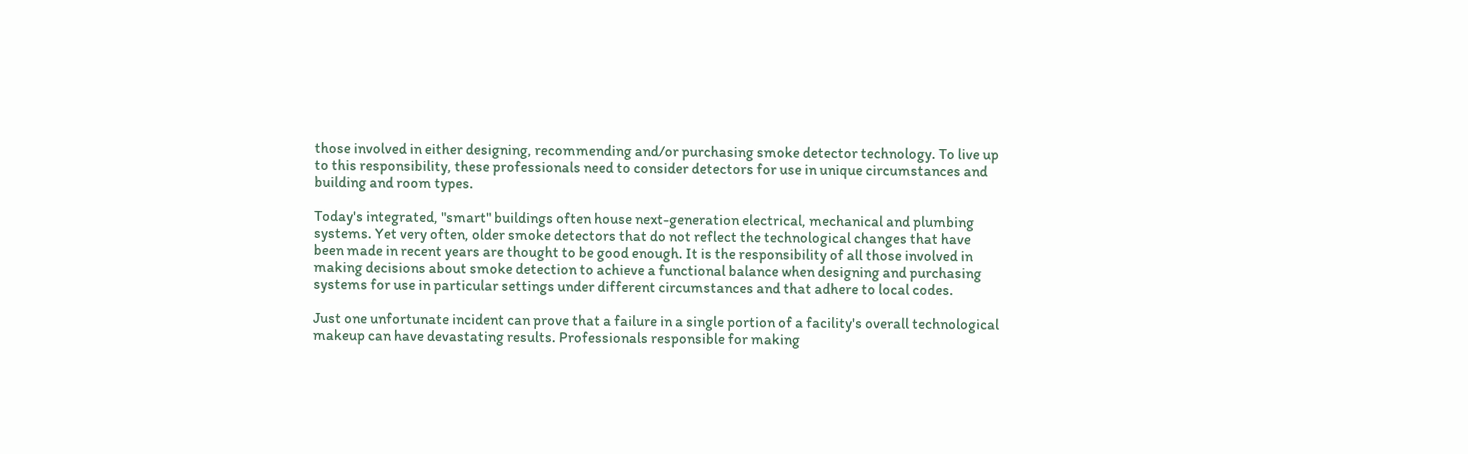those involved in either designing, recommending and/or purchasing smoke detector technology. To live up to this responsibility, these professionals need to consider detectors for use in unique circumstances and building and room types.

Today's integrated, "smart" buildings often house next-generation electrical, mechanical and plumbing systems. Yet very often, older smoke detectors that do not reflect the technological changes that have been made in recent years are thought to be good enough. It is the responsibility of all those involved in making decisions about smoke detection to achieve a functional balance when designing and purchasing systems for use in particular settings under different circumstances and that adhere to local codes.

Just one unfortunate incident can prove that a failure in a single portion of a facility's overall technological makeup can have devastating results. Professionals responsible for making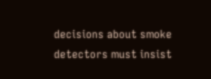decisions about smoke detectors must insist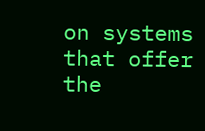on systems that offer the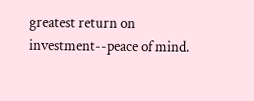greatest return on investment--peace of mind.